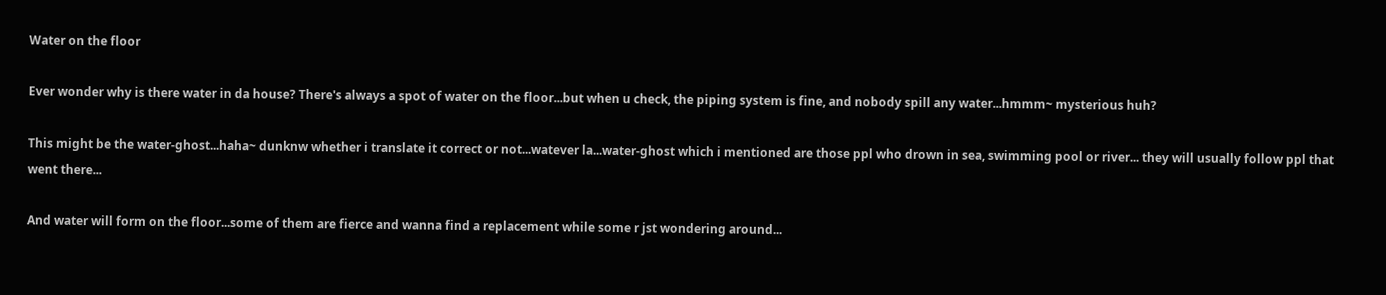Water on the floor

Ever wonder why is there water in da house? There's always a spot of water on the floor...but when u check, the piping system is fine, and nobody spill any water...hmmm~ mysterious huh?

This might be the water-ghost...haha~ dunknw whether i translate it correct or not...watever la...water-ghost which i mentioned are those ppl who drown in sea, swimming pool or river... they will usually follow ppl that went there...

And water will form on the floor...some of them are fierce and wanna find a replacement while some r jst wondering around...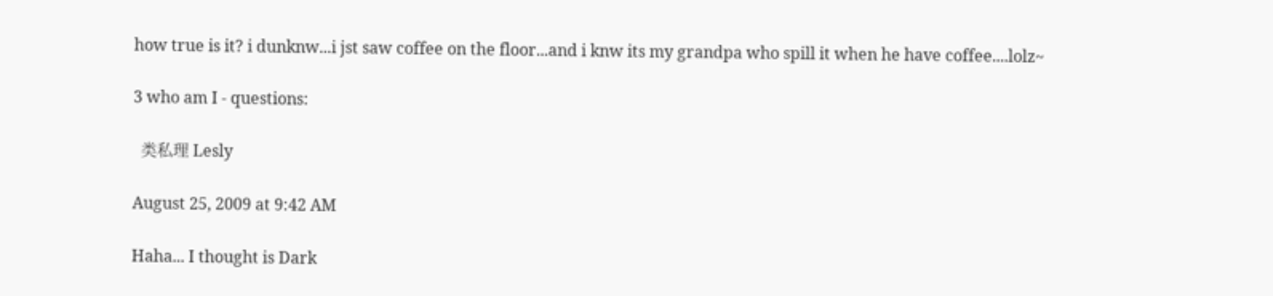how true is it? i dunknw...i jst saw coffee on the floor...and i knw its my grandpa who spill it when he have coffee....lolz~

3 who am I - questions:

  类私理 Lesly

August 25, 2009 at 9:42 AM

Haha... I thought is Dark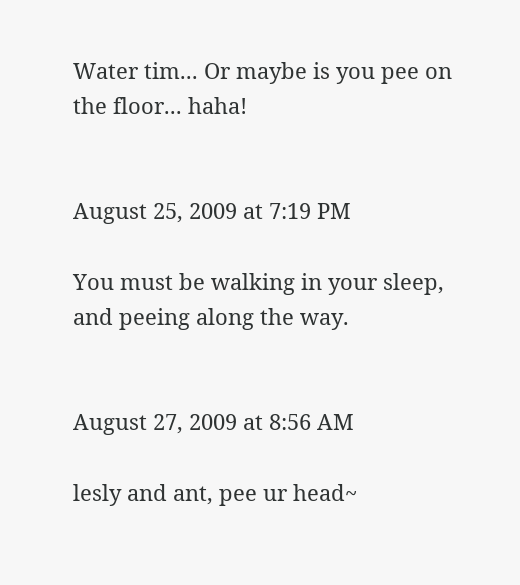Water tim... Or maybe is you pee on the floor... haha!


August 25, 2009 at 7:19 PM

You must be walking in your sleep, and peeing along the way.


August 27, 2009 at 8:56 AM

lesly and ant, pee ur head~